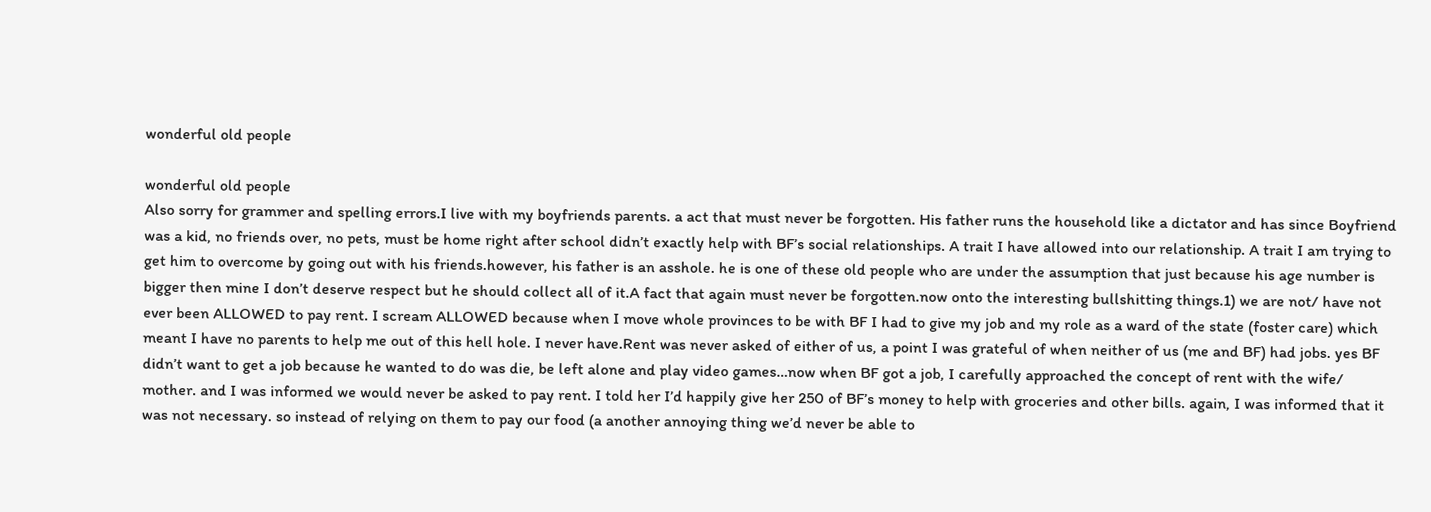wonderful old people

wonderful old people
Also sorry for grammer and spelling errors.I live with my boyfriends parents. a act that must never be forgotten. His father runs the household like a dictator and has since Boyfriend was a kid, no friends over, no pets, must be home right after school didn’t exactly help with BF’s social relationships. A trait I have allowed into our relationship. A trait I am trying to get him to overcome by going out with his friends.however, his father is an asshole. he is one of these old people who are under the assumption that just because his age number is bigger then mine I don’t deserve respect but he should collect all of it.A fact that again must never be forgotten.now onto the interesting bullshitting things.1) we are not/ have not ever been ALLOWED to pay rent. I scream ALLOWED because when I move whole provinces to be with BF I had to give my job and my role as a ward of the state (foster care) which meant I have no parents to help me out of this hell hole. I never have.Rent was never asked of either of us, a point I was grateful of when neither of us (me and BF) had jobs. yes BF didn’t want to get a job because he wanted to do was die, be left alone and play video games…now when BF got a job, I carefully approached the concept of rent with the wife/ mother. and I was informed we would never be asked to pay rent. I told her I’d happily give her 250 of BF’s money to help with groceries and other bills. again, I was informed that it was not necessary. so instead of relying on them to pay our food (a another annoying thing we’d never be able to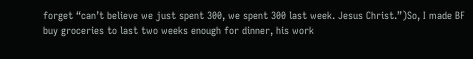forget “can’t believe we just spent 300, we spent 300 last week. Jesus Christ.”)So, I made BF buy groceries to last two weeks enough for dinner, his work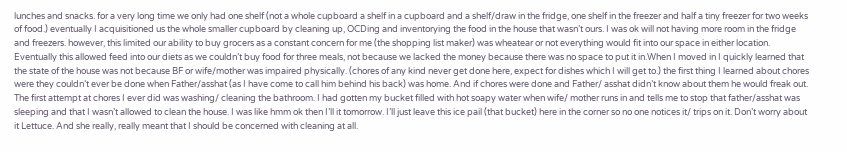lunches and snacks. for a very long time we only had one shelf (not a whole cupboard a shelf in a cupboard and a shelf/draw in the fridge, one shelf in the freezer and half a tiny freezer for two weeks of food.) eventually I acquisitioned us the whole smaller cupboard by cleaning up, OCDing and inventorying the food in the house that wasn’t ours. I was ok will not having more room in the fridge and freezers. however, this limited our ability to buy grocers as a constant concern for me (the shopping list maker) was wheatear or not everything would fit into our space in either location. Eventually this allowed feed into our diets as we couldn’t buy food for three meals, not because we lacked the money because there was no space to put it in.When I moved in I quickly learned that the state of the house was not because BF or wife/mother was impaired physically. (chores of any kind never get done here, expect for dishes which I will get to.) the first thing I learned about chores were they couldn’t ever be done when Father/asshat (as I have come to call him behind his back) was home. And if chores were done and Father/ asshat didn’t know about them he would freak out. The first attempt at chores I ever did was washing/ cleaning the bathroom. I had gotten my bucket filled with hot soapy water when wife/ mother runs in and tells me to stop that father/asshat was sleeping and that I wasn’t allowed to clean the house. I was like hmm ok then I’ll it tomorrow. I’ll just leave this ice pail (that bucket) here in the corner so no one notices it/ trips on it. Don’t worry about it Lettuce. And she really, really meant that I should be concerned with cleaning at all.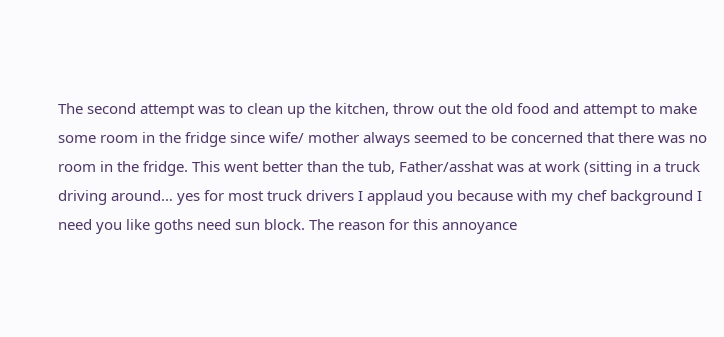The second attempt was to clean up the kitchen, throw out the old food and attempt to make some room in the fridge since wife/ mother always seemed to be concerned that there was no room in the fridge. This went better than the tub, Father/asshat was at work (sitting in a truck driving around… yes for most truck drivers I applaud you because with my chef background I need you like goths need sun block. The reason for this annoyance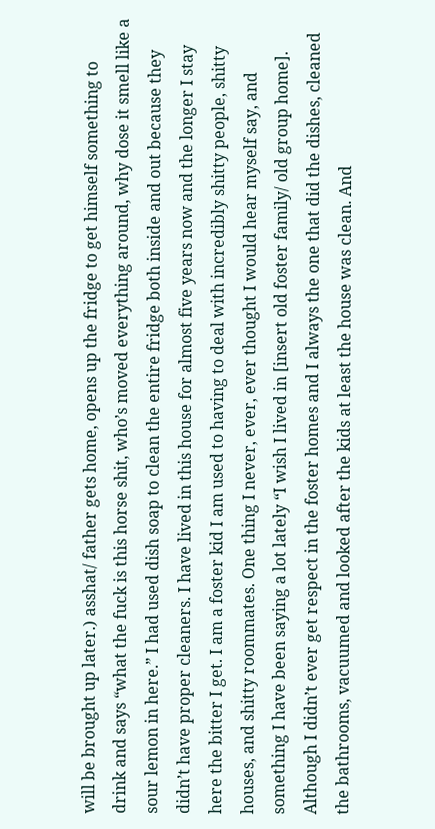will be brought up later.) asshat/ father gets home, opens up the fridge to get himself something to drink and says “what the fuck is this horse shit, who’s moved everything around, why dose it smell like a sour lemon in here.” I had used dish soap to clean the entire fridge both inside and out because they didn’t have proper cleaners. I have lived in this house for almost five years now and the longer I stay here the bitter I get. I am a foster kid I am used to having to deal with incredibly shitty people, shitty houses, and shitty roommates. One thing I never, ever, ever thought I would hear myself say, and something I have been saying a lot lately “I wish I lived in [insert old foster family/ old group home]. Although I didn’t ever get respect in the foster homes and I always the one that did the dishes, cleaned the bathrooms, vacuumed and looked after the kids at least the house was clean. And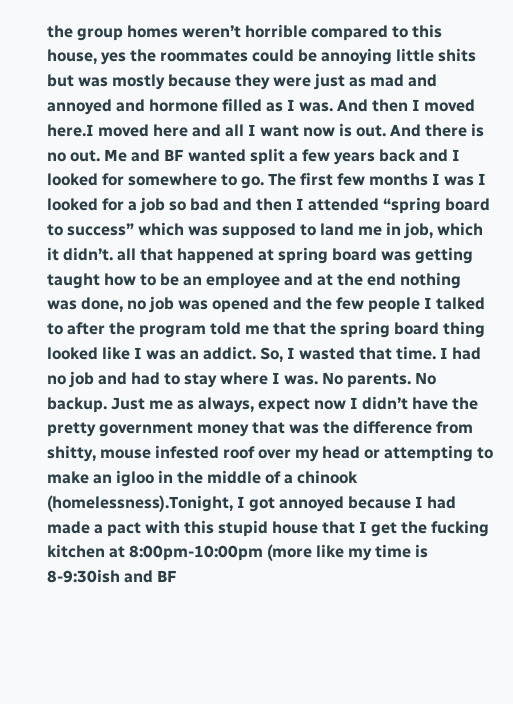the group homes weren’t horrible compared to this house, yes the roommates could be annoying little shits but was mostly because they were just as mad and annoyed and hormone filled as I was. And then I moved here.I moved here and all I want now is out. And there is no out. Me and BF wanted split a few years back and I looked for somewhere to go. The first few months I was I looked for a job so bad and then I attended “spring board to success” which was supposed to land me in job, which it didn’t. all that happened at spring board was getting taught how to be an employee and at the end nothing was done, no job was opened and the few people I talked to after the program told me that the spring board thing looked like I was an addict. So, I wasted that time. I had no job and had to stay where I was. No parents. No backup. Just me as always, expect now I didn’t have the pretty government money that was the difference from shitty, mouse infested roof over my head or attempting to make an igloo in the middle of a chinook (homelessness).Tonight, I got annoyed because I had made a pact with this stupid house that I get the fucking kitchen at 8:00pm-10:00pm (more like my time is 8-9:30ish and BF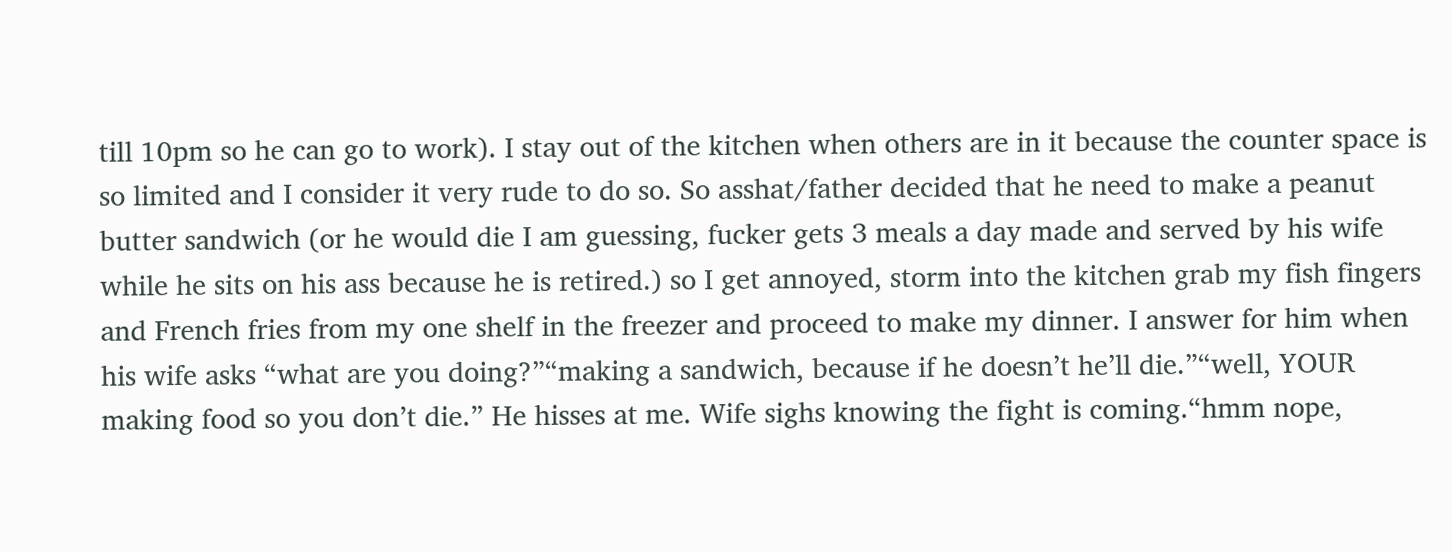till 10pm so he can go to work). I stay out of the kitchen when others are in it because the counter space is so limited and I consider it very rude to do so. So asshat/father decided that he need to make a peanut butter sandwich (or he would die I am guessing, fucker gets 3 meals a day made and served by his wife while he sits on his ass because he is retired.) so I get annoyed, storm into the kitchen grab my fish fingers and French fries from my one shelf in the freezer and proceed to make my dinner. I answer for him when his wife asks “what are you doing?”“making a sandwich, because if he doesn’t he’ll die.”“well, YOUR making food so you don’t die.” He hisses at me. Wife sighs knowing the fight is coming.“hmm nope,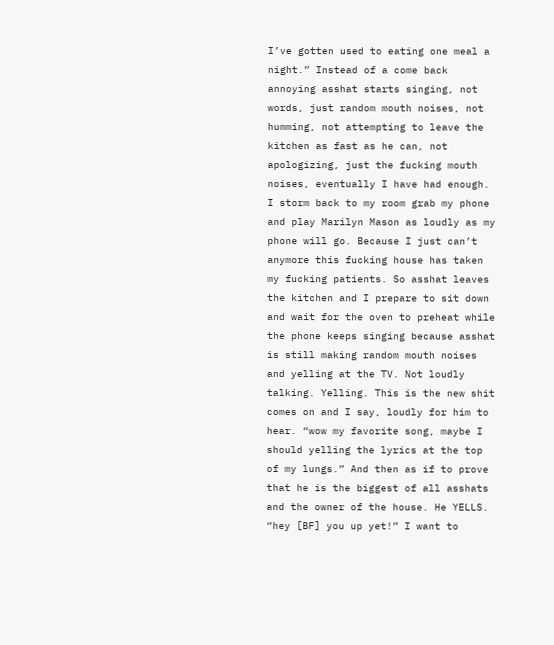I’ve gotten used to eating one meal a night.” Instead of a come back annoying asshat starts singing, not words, just random mouth noises, not humming, not attempting to leave the kitchen as fast as he can, not apologizing, just the fucking mouth noises, eventually I have had enough. I storm back to my room grab my phone and play Marilyn Mason as loudly as my phone will go. Because I just can’t anymore this fucking house has taken my fucking patients. So asshat leaves the kitchen and I prepare to sit down and wait for the oven to preheat while the phone keeps singing because asshat is still making random mouth noises and yelling at the TV. Not loudly talking. Yelling. This is the new shit comes on and I say, loudly for him to hear. “wow my favorite song, maybe I should yelling the lyrics at the top of my lungs.” And then as if to prove that he is the biggest of all asshats and the owner of the house. He YELLS. “hey [BF] you up yet!” I want to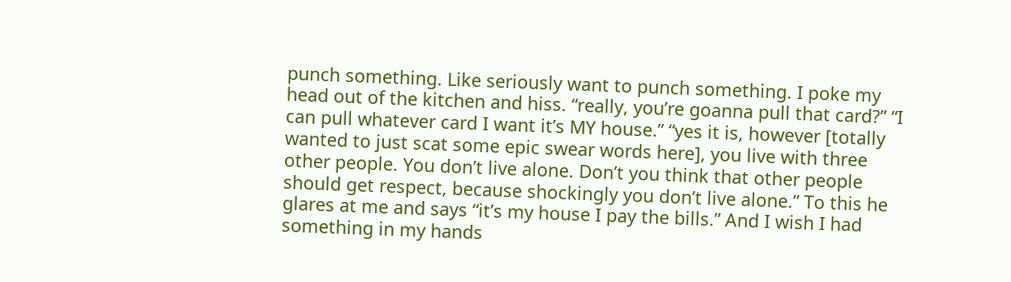punch something. Like seriously want to punch something. I poke my head out of the kitchen and hiss. “really, you’re goanna pull that card?” “I can pull whatever card I want it’s MY house.” “yes it is, however [totally wanted to just scat some epic swear words here], you live with three other people. You don’t live alone. Don’t you think that other people should get respect, because shockingly you don’t live alone.” To this he glares at me and says “it’s my house I pay the bills.” And I wish I had something in my hands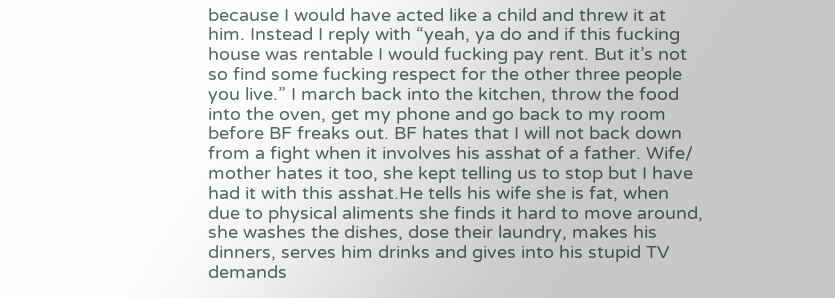because I would have acted like a child and threw it at him. Instead I reply with “yeah, ya do and if this fucking house was rentable I would fucking pay rent. But it’s not so find some fucking respect for the other three people you live.” I march back into the kitchen, throw the food into the oven, get my phone and go back to my room before BF freaks out. BF hates that I will not back down from a fight when it involves his asshat of a father. Wife/ mother hates it too, she kept telling us to stop but I have had it with this asshat.He tells his wife she is fat, when due to physical aliments she finds it hard to move around, she washes the dishes, dose their laundry, makes his dinners, serves him drinks and gives into his stupid TV demands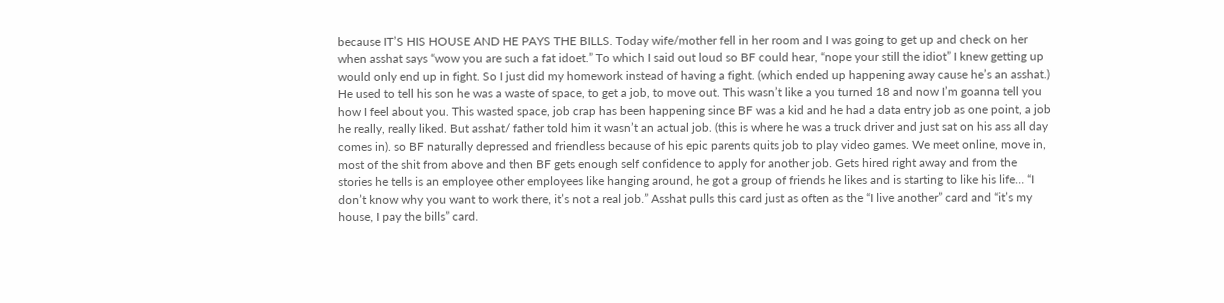because IT’S HIS HOUSE AND HE PAYS THE BILLS. Today wife/mother fell in her room and I was going to get up and check on her when asshat says “wow you are such a fat idoet.” To which I said out loud so BF could hear, “nope your still the idiot” I knew getting up would only end up in fight. So I just did my homework instead of having a fight. (which ended up happening away cause he’s an asshat.) He used to tell his son he was a waste of space, to get a job, to move out. This wasn’t like a you turned 18 and now I’m goanna tell you how I feel about you. This wasted space, job crap has been happening since BF was a kid and he had a data entry job as one point, a job he really, really liked. But asshat/ father told him it wasn’t an actual job. (this is where he was a truck driver and just sat on his ass all day comes in). so BF naturally depressed and friendless because of his epic parents quits job to play video games. We meet online, move in, most of the shit from above and then BF gets enough self confidence to apply for another job. Gets hired right away and from the stories he tells is an employee other employees like hanging around, he got a group of friends he likes and is starting to like his life… “I don’t know why you want to work there, it’s not a real job.” Asshat pulls this card just as often as the “I live another” card and “it’s my house, I pay the bills” card.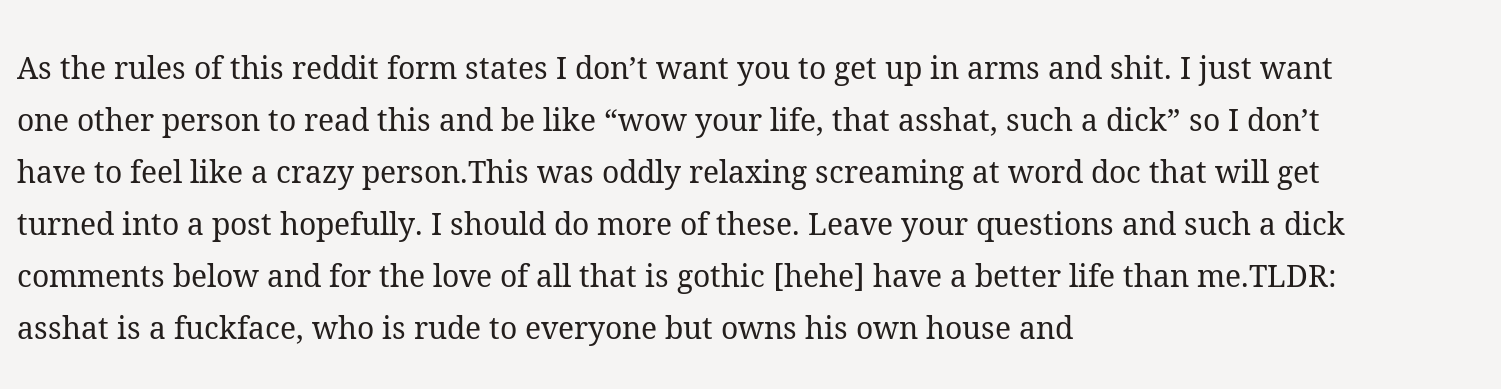As the rules of this reddit form states I don’t want you to get up in arms and shit. I just want one other person to read this and be like “wow your life, that asshat, such a dick” so I don’t have to feel like a crazy person.This was oddly relaxing screaming at word doc that will get turned into a post hopefully. I should do more of these. Leave your questions and such a dick comments below and for the love of all that is gothic [hehe] have a better life than me.TLDR: asshat is a fuckface, who is rude to everyone but owns his own house and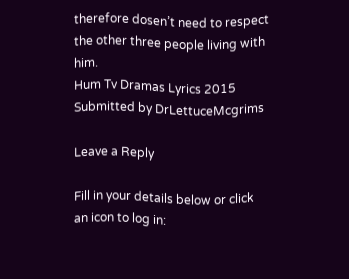therefore dosen’t need to respect the other three people living with him.
Hum Tv Dramas Lyrics 2015
Submitted by DrLettuceMcgrims

Leave a Reply

Fill in your details below or click an icon to log in: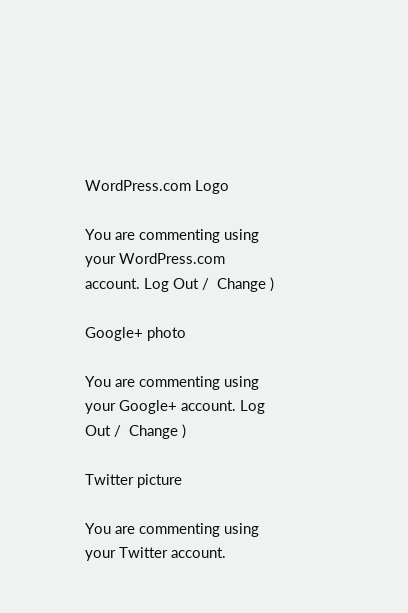WordPress.com Logo

You are commenting using your WordPress.com account. Log Out /  Change )

Google+ photo

You are commenting using your Google+ account. Log Out /  Change )

Twitter picture

You are commenting using your Twitter account.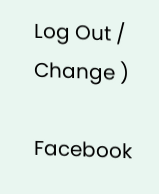Log Out /  Change )

Facebook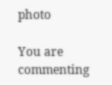photo

You are commenting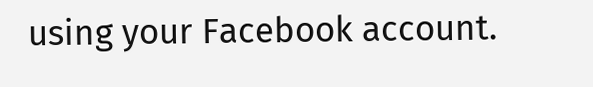using your Facebook account.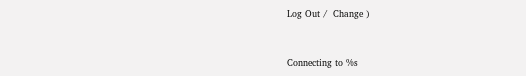Log Out /  Change )


Connecting to %s